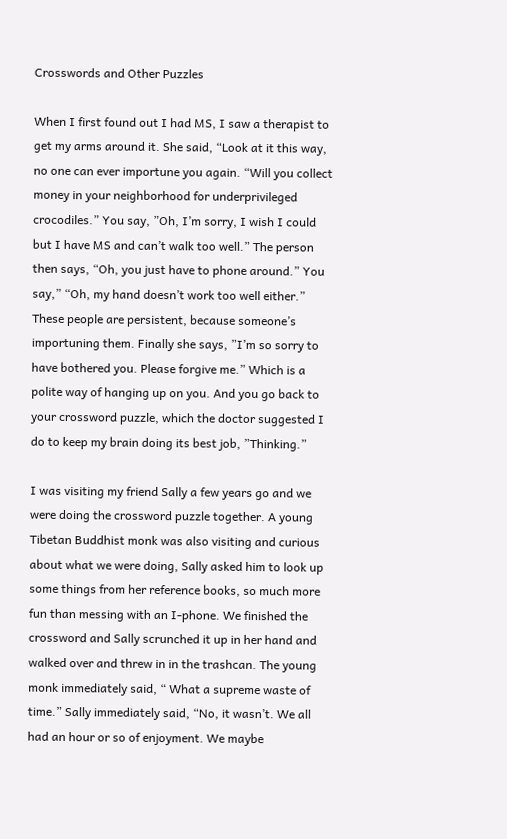Crosswords and Other Puzzles

When I first found out I had MS, I saw a therapist to get my arms around it. She said, “Look at it this way, no one can ever importune you again. “Will you collect money in your neighborhood for underprivileged crocodiles.” You say, ”Oh, I’m sorry, I wish I could but I have MS and can’t walk too well.” The person then says, “Oh, you just have to phone around.” You say,” “Oh, my hand doesn’t work too well either.” These people are persistent, because someone’s importuning them. Finally she says, ”I’m so sorry to have bothered you. Please forgive me.” Which is a polite way of hanging up on you. And you go back to your crossword puzzle, which the doctor suggested I do to keep my brain doing its best job, ”Thinking.”

I was visiting my friend Sally a few years go and we were doing the crossword puzzle together. A young Tibetan Buddhist monk was also visiting and curious about what we were doing, Sally asked him to look up some things from her reference books, so much more fun than messing with an I-phone. We finished the crossword and Sally scrunched it up in her hand and walked over and threw in in the trashcan. The young monk immediately said, “ What a supreme waste of time.” Sally immediately said, “No, it wasn’t. We all had an hour or so of enjoyment. We maybe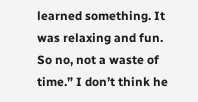learned something. It was relaxing and fun. So no, not a waste of time.” I don’t think he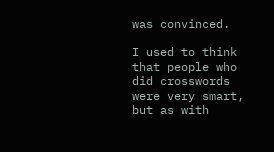was convinced.

I used to think that people who did crosswords were very smart, but as with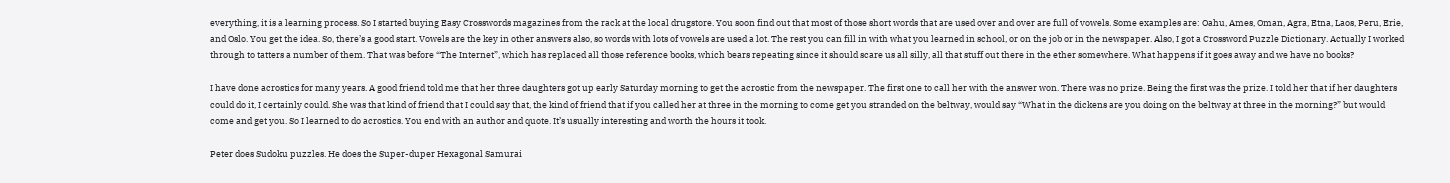everything, it is a learning process. So I started buying Easy Crosswords magazines from the rack at the local drugstore. You soon find out that most of those short words that are used over and over are full of vowels. Some examples are: Oahu, Ames, Oman, Agra, Etna, Laos, Peru, Erie, and Oslo. You get the idea. So, there’s a good start. Vowels are the key in other answers also, so words with lots of vowels are used a lot. The rest you can fill in with what you learned in school, or on the job or in the newspaper. Also, I got a Crossword Puzzle Dictionary. Actually I worked through to tatters a number of them. That was before “The Internet”, which has replaced all those reference books, which bears repeating since it should scare us all silly, all that stuff out there in the ether somewhere. What happens if it goes away and we have no books?

I have done acrostics for many years. A good friend told me that her three daughters got up early Saturday morning to get the acrostic from the newspaper. The first one to call her with the answer won. There was no prize. Being the first was the prize. I told her that if her daughters could do it, I certainly could. She was that kind of friend that I could say that, the kind of friend that if you called her at three in the morning to come get you stranded on the beltway, would say “What in the dickens are you doing on the beltway at three in the morning?” but would come and get you. So I learned to do acrostics. You end with an author and quote. It’s usually interesting and worth the hours it took.

Peter does Sudoku puzzles. He does the Super-duper Hexagonal Samurai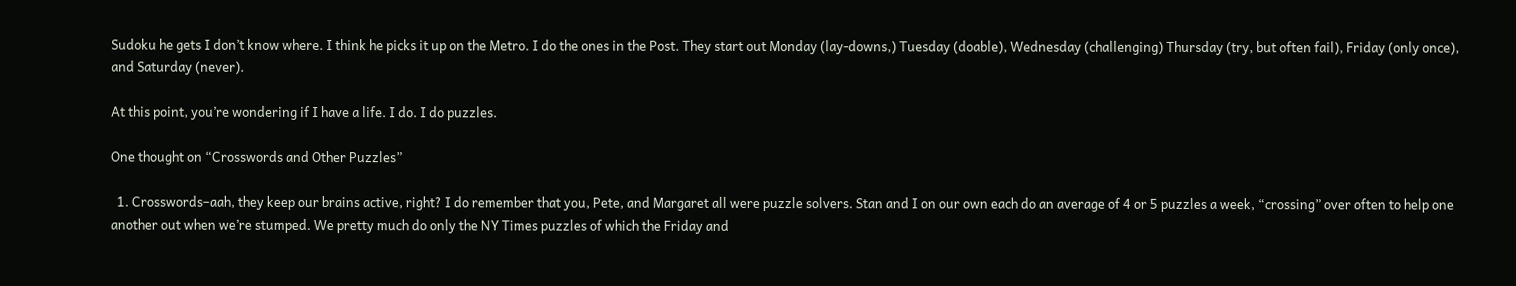Sudoku he gets I don’t know where. I think he picks it up on the Metro. I do the ones in the Post. They start out Monday (lay-downs,) Tuesday (doable), Wednesday (challenging) Thursday (try, but often fail), Friday (only once), and Saturday (never).

At this point, you’re wondering if I have a life. I do. I do puzzles.

One thought on “Crosswords and Other Puzzles”

  1. Crosswords–aah, they keep our brains active, right? I do remember that you, Pete, and Margaret all were puzzle solvers. Stan and I on our own each do an average of 4 or 5 puzzles a week, “crossing” over often to help one another out when we’re stumped. We pretty much do only the NY Times puzzles of which the Friday and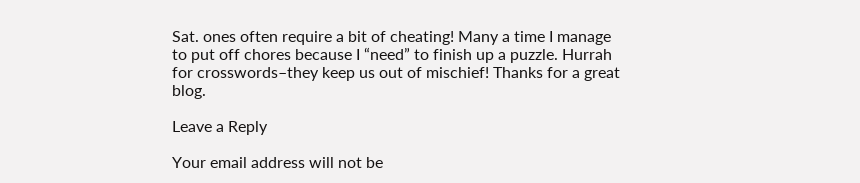Sat. ones often require a bit of cheating! Many a time I manage to put off chores because I “need” to finish up a puzzle. Hurrah for crosswords–they keep us out of mischief! Thanks for a great blog.

Leave a Reply

Your email address will not be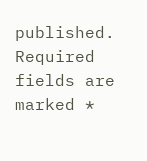published. Required fields are marked *